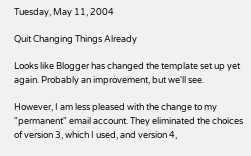Tuesday, May 11, 2004

Quit Changing Things Already

Looks like Blogger has changed the template set up yet again. Probably an improvement, but we'll see.

However, I am less pleased with the change to my "permanent" email account. They eliminated the choices of version 3, which I used, and version 4,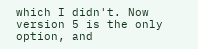which I didn't. Now version 5 is the only option, and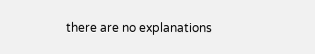there are no explanations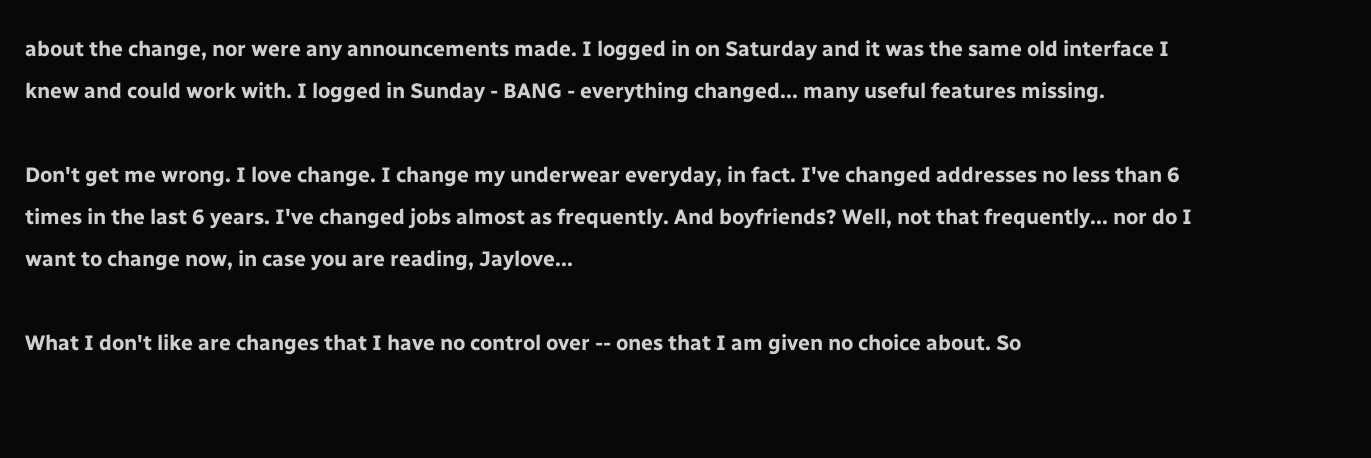about the change, nor were any announcements made. I logged in on Saturday and it was the same old interface I knew and could work with. I logged in Sunday - BANG - everything changed... many useful features missing.

Don't get me wrong. I love change. I change my underwear everyday, in fact. I've changed addresses no less than 6 times in the last 6 years. I've changed jobs almost as frequently. And boyfriends? Well, not that frequently... nor do I want to change now, in case you are reading, Jaylove...

What I don't like are changes that I have no control over -- ones that I am given no choice about. So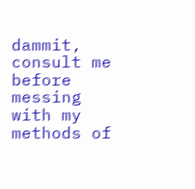dammit, consult me before messing with my methods of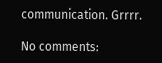communication. Grrrr.

No comments: